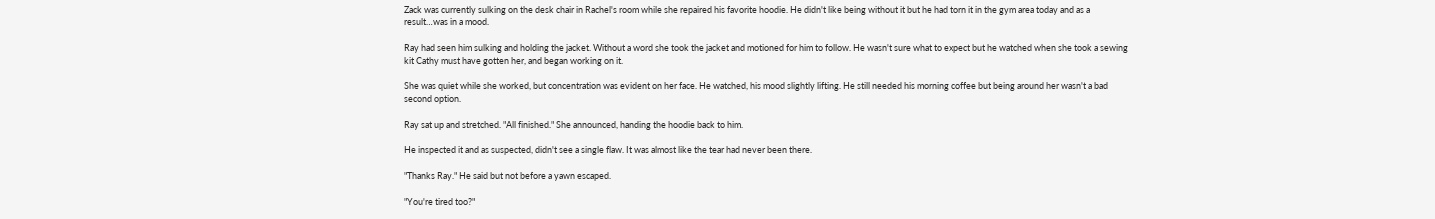Zack was currently sulking on the desk chair in Rachel's room while she repaired his favorite hoodie. He didn't like being without it but he had torn it in the gym area today and as a result…was in a mood.

Ray had seen him sulking and holding the jacket. Without a word she took the jacket and motioned for him to follow. He wasn't sure what to expect but he watched when she took a sewing kit Cathy must have gotten her, and began working on it.

She was quiet while she worked, but concentration was evident on her face. He watched, his mood slightly lifting. He still needed his morning coffee but being around her wasn't a bad second option.

Ray sat up and stretched. "All finished." She announced, handing the hoodie back to him.

He inspected it and as suspected, didn't see a single flaw. It was almost like the tear had never been there.

"Thanks Ray." He said but not before a yawn escaped.

"You're tired too?"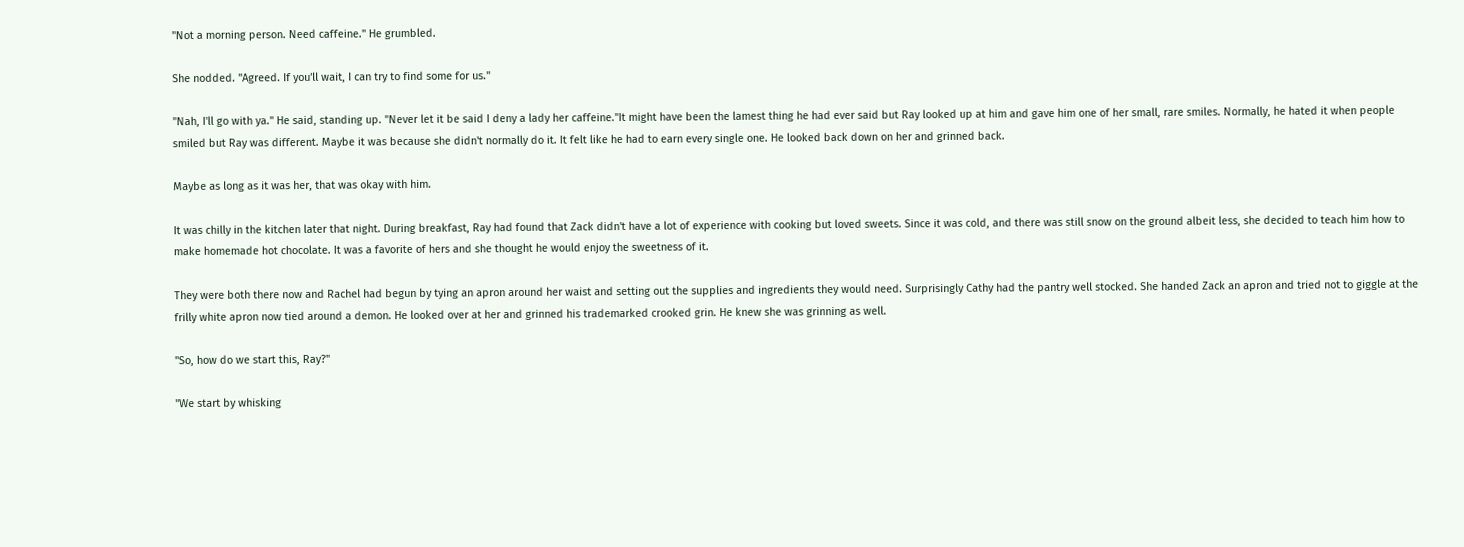"Not a morning person. Need caffeine." He grumbled.

She nodded. "Agreed. If you'll wait, I can try to find some for us."

"Nah, I'll go with ya." He said, standing up. "Never let it be said I deny a lady her caffeine."It might have been the lamest thing he had ever said but Ray looked up at him and gave him one of her small, rare smiles. Normally, he hated it when people smiled but Ray was different. Maybe it was because she didn't normally do it. It felt like he had to earn every single one. He looked back down on her and grinned back.

Maybe as long as it was her, that was okay with him.

It was chilly in the kitchen later that night. During breakfast, Ray had found that Zack didn't have a lot of experience with cooking but loved sweets. Since it was cold, and there was still snow on the ground albeit less, she decided to teach him how to make homemade hot chocolate. It was a favorite of hers and she thought he would enjoy the sweetness of it.

They were both there now and Rachel had begun by tying an apron around her waist and setting out the supplies and ingredients they would need. Surprisingly Cathy had the pantry well stocked. She handed Zack an apron and tried not to giggle at the frilly white apron now tied around a demon. He looked over at her and grinned his trademarked crooked grin. He knew she was grinning as well.

"So, how do we start this, Ray?"

"We start by whisking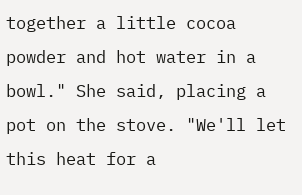together a little cocoa powder and hot water in a bowl." She said, placing a pot on the stove. "We'll let this heat for a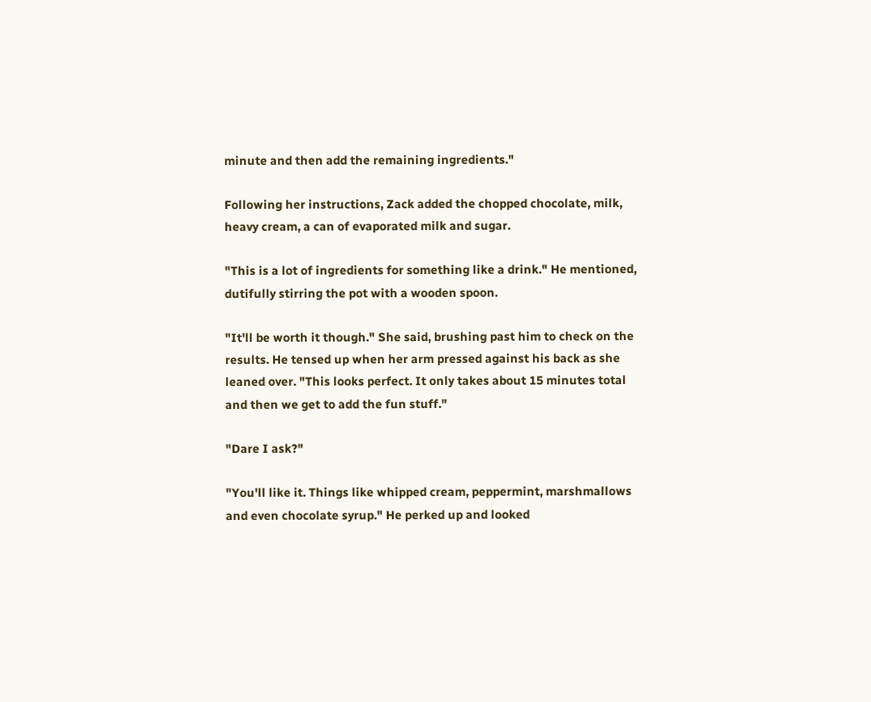minute and then add the remaining ingredients."

Following her instructions, Zack added the chopped chocolate, milk, heavy cream, a can of evaporated milk and sugar.

"This is a lot of ingredients for something like a drink." He mentioned, dutifully stirring the pot with a wooden spoon.

"It'll be worth it though." She said, brushing past him to check on the results. He tensed up when her arm pressed against his back as she leaned over. "This looks perfect. It only takes about 15 minutes total and then we get to add the fun stuff."

"Dare I ask?"

"You'll like it. Things like whipped cream, peppermint, marshmallows and even chocolate syrup." He perked up and looked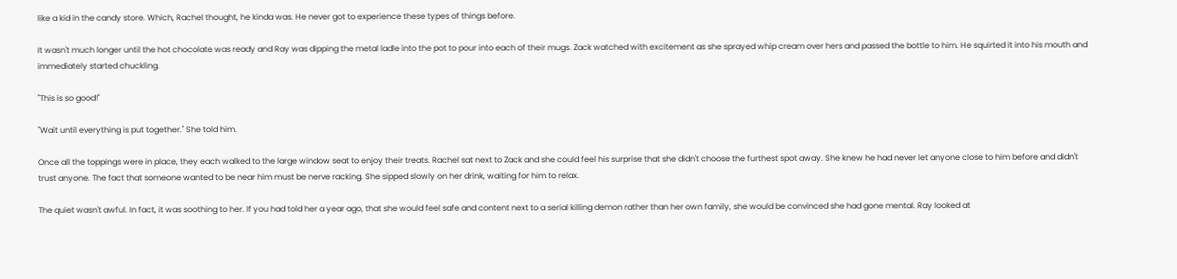like a kid in the candy store. Which, Rachel thought, he kinda was. He never got to experience these types of things before.

It wasn't much longer until the hot chocolate was ready and Ray was dipping the metal ladle into the pot to pour into each of their mugs. Zack watched with excitement as she sprayed whip cream over hers and passed the bottle to him. He squirted it into his mouth and immediately started chuckling.

"This is so good!"

"Wait until everything is put together." She told him.

Once all the toppings were in place, they each walked to the large window seat to enjoy their treats. Rachel sat next to Zack and she could feel his surprise that she didn't choose the furthest spot away. She knew he had never let anyone close to him before and didn't trust anyone. The fact that someone wanted to be near him must be nerve racking. She sipped slowly on her drink, waiting for him to relax.

The quiet wasn't awful. In fact, it was soothing to her. If you had told her a year ago, that she would feel safe and content next to a serial killing demon rather than her own family, she would be convinced she had gone mental. Ray looked at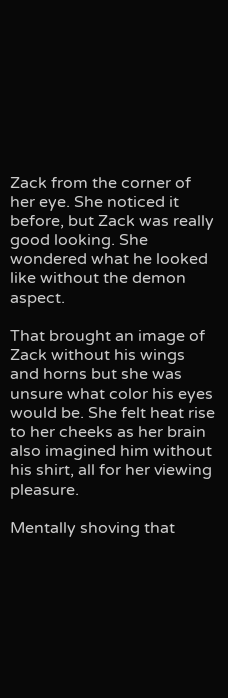Zack from the corner of her eye. She noticed it before, but Zack was really good looking. She wondered what he looked like without the demon aspect.

That brought an image of Zack without his wings and horns but she was unsure what color his eyes would be. She felt heat rise to her cheeks as her brain also imagined him without his shirt, all for her viewing pleasure.

Mentally shoving that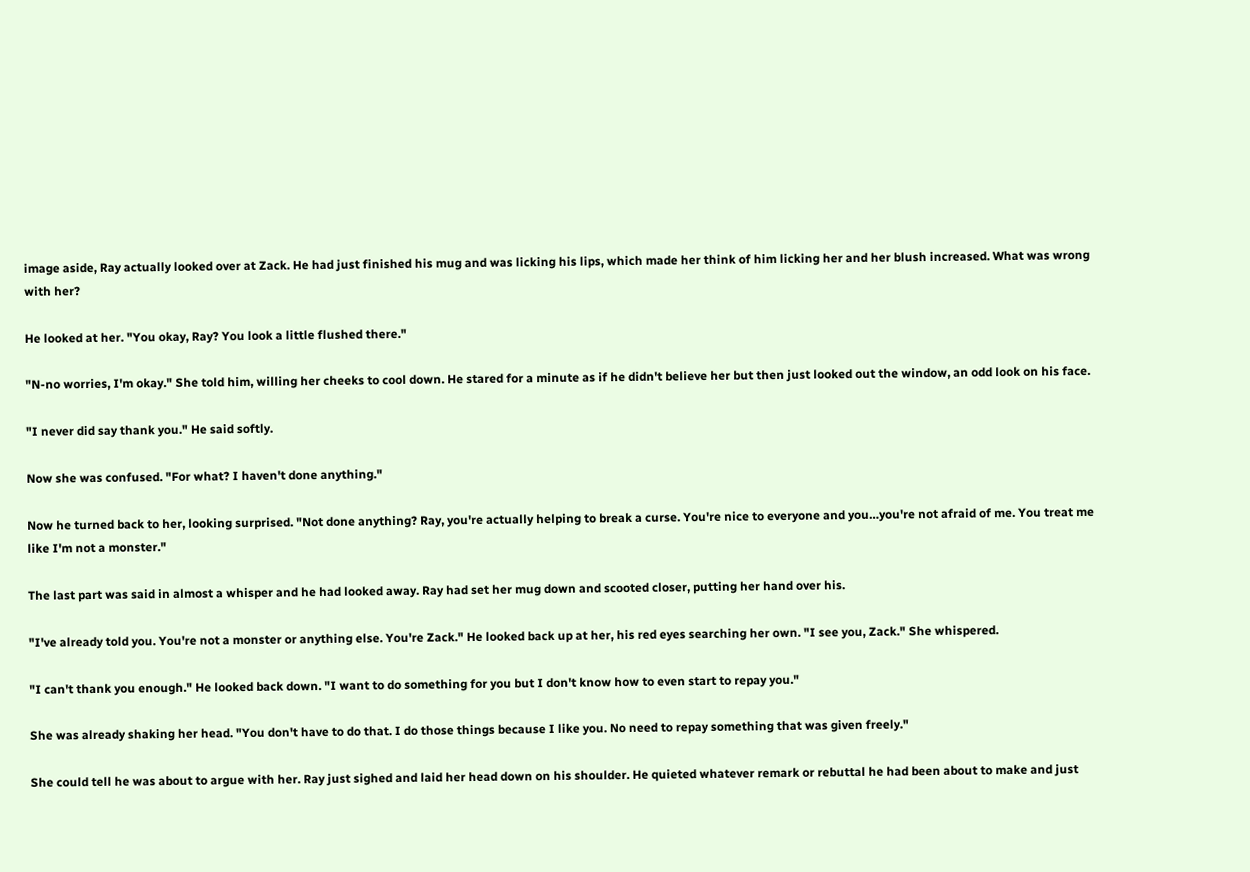image aside, Ray actually looked over at Zack. He had just finished his mug and was licking his lips, which made her think of him licking her and her blush increased. What was wrong with her?

He looked at her. "You okay, Ray? You look a little flushed there."

"N-no worries, I'm okay." She told him, willing her cheeks to cool down. He stared for a minute as if he didn't believe her but then just looked out the window, an odd look on his face.

"I never did say thank you." He said softly.

Now she was confused. "For what? I haven't done anything."

Now he turned back to her, looking surprised. "Not done anything? Ray, you're actually helping to break a curse. You're nice to everyone and you…you're not afraid of me. You treat me like I'm not a monster."

The last part was said in almost a whisper and he had looked away. Ray had set her mug down and scooted closer, putting her hand over his.

"I've already told you. You're not a monster or anything else. You're Zack." He looked back up at her, his red eyes searching her own. "I see you, Zack." She whispered.

"I can't thank you enough." He looked back down. "I want to do something for you but I don't know how to even start to repay you."

She was already shaking her head. "You don't have to do that. I do those things because I like you. No need to repay something that was given freely."

She could tell he was about to argue with her. Ray just sighed and laid her head down on his shoulder. He quieted whatever remark or rebuttal he had been about to make and just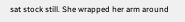sat stock still. She wrapped her arm around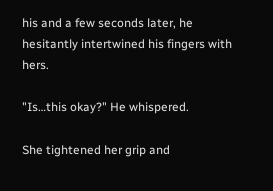his and a few seconds later, he hesitantly intertwined his fingers with hers.

"Is…this okay?" He whispered.

She tightened her grip and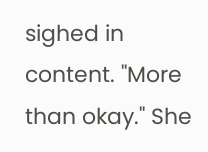sighed in content. "More than okay." She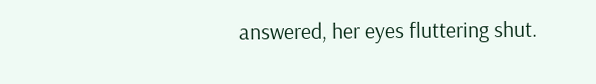answered, her eyes fluttering shut.